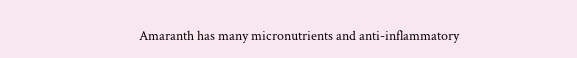Amaranth has many micronutrients and anti-inflammatory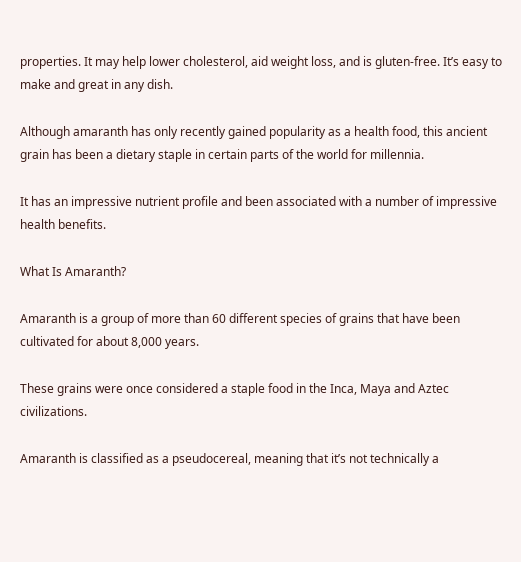properties. It may help lower cholesterol, aid weight loss, and is gluten-free. It’s easy to make and great in any dish.

Although amaranth has only recently gained popularity as a health food, this ancient grain has been a dietary staple in certain parts of the world for millennia.

It has an impressive nutrient profile and been associated with a number of impressive health benefits.

What Is Amaranth?

Amaranth is a group of more than 60 different species of grains that have been cultivated for about 8,000 years.

These grains were once considered a staple food in the Inca, Maya and Aztec civilizations.

Amaranth is classified as a pseudocereal, meaning that it’s not technically a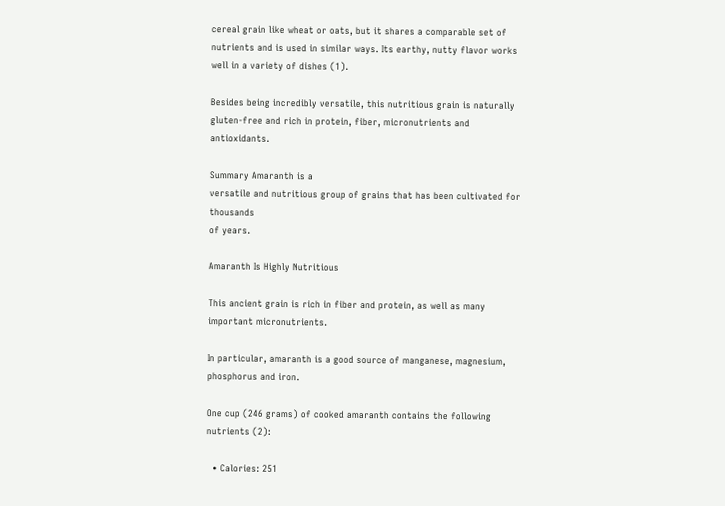cereal grain like wheat or oats, but it shares a comparable set of nutrients and is used in similar ways. Its earthy, nutty flavor works well in a variety of dishes (1).

Besides being incredibly versatile, this nutritious grain is naturally gluten-free and rich in protein, fiber, micronutrients and antioxidants.

Summary Amaranth is a
versatile and nutritious group of grains that has been cultivated for thousands
of years.

Amaranth Is Highly Nutritious

This ancient grain is rich in fiber and protein, as well as many important micronutrients.

In particular, amaranth is a good source of manganese, magnesium, phosphorus and iron.

One cup (246 grams) of cooked amaranth contains the following nutrients (2):

  • Calories: 251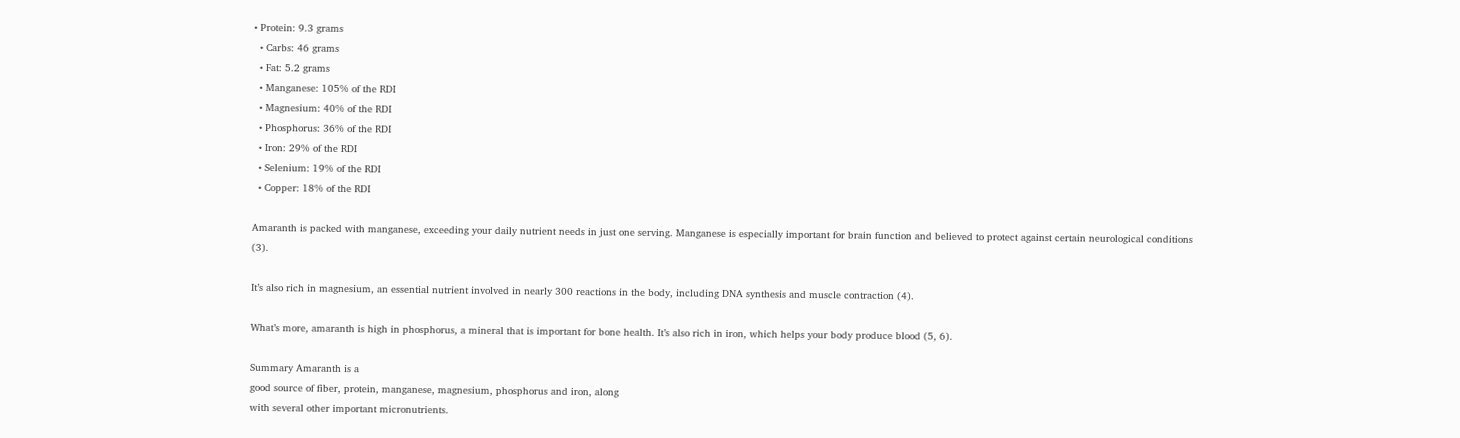• Protein: 9.3 grams
  • Carbs: 46 grams
  • Fat: 5.2 grams
  • Manganese: 105% of the RDI
  • Magnesium: 40% of the RDI
  • Phosphorus: 36% of the RDI
  • Iron: 29% of the RDI
  • Selenium: 19% of the RDI
  • Copper: 18% of the RDI

Amaranth is packed with manganese, exceeding your daily nutrient needs in just one serving. Manganese is especially important for brain function and believed to protect against certain neurological conditions (3).

It’s also rich in magnesium, an essential nutrient involved in nearly 300 reactions in the body, including DNA synthesis and muscle contraction (4).

What’s more, amaranth is high in phosphorus, a mineral that is important for bone health. It’s also rich in iron, which helps your body produce blood (5, 6).

Summary Amaranth is a
good source of fiber, protein, manganese, magnesium, phosphorus and iron, along
with several other important micronutrients.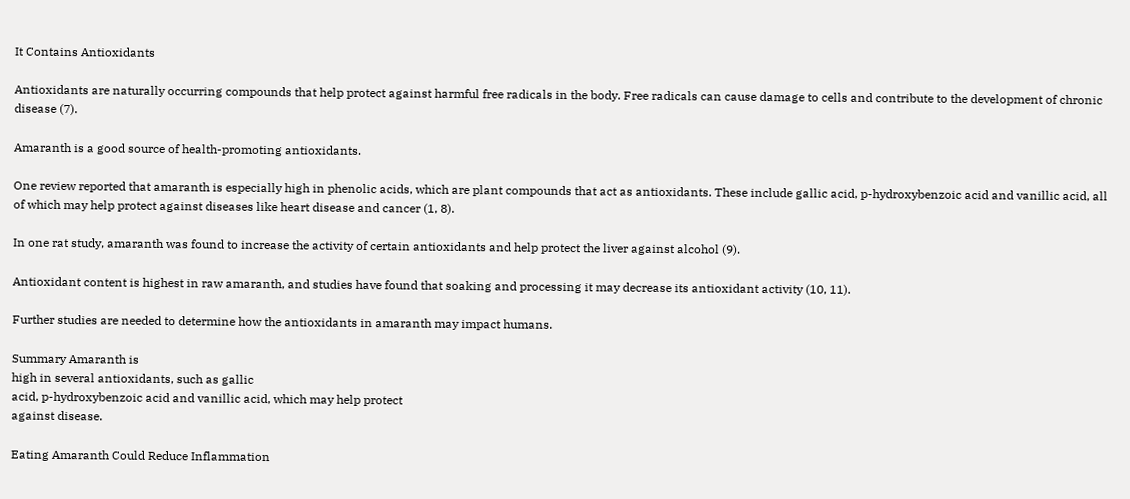It Contains Antioxidants

Antioxidants are naturally occurring compounds that help protect against harmful free radicals in the body. Free radicals can cause damage to cells and contribute to the development of chronic disease (7).

Amaranth is a good source of health-promoting antioxidants.

One review reported that amaranth is especially high in phenolic acids, which are plant compounds that act as antioxidants. These include gallic acid, p-hydroxybenzoic acid and vanillic acid, all of which may help protect against diseases like heart disease and cancer (1, 8).

In one rat study, amaranth was found to increase the activity of certain antioxidants and help protect the liver against alcohol (9).

Antioxidant content is highest in raw amaranth, and studies have found that soaking and processing it may decrease its antioxidant activity (10, 11).

Further studies are needed to determine how the antioxidants in amaranth may impact humans.

Summary Amaranth is
high in several antioxidants, such as gallic
acid, p-hydroxybenzoic acid and vanillic acid, which may help protect
against disease.

Eating Amaranth Could Reduce Inflammation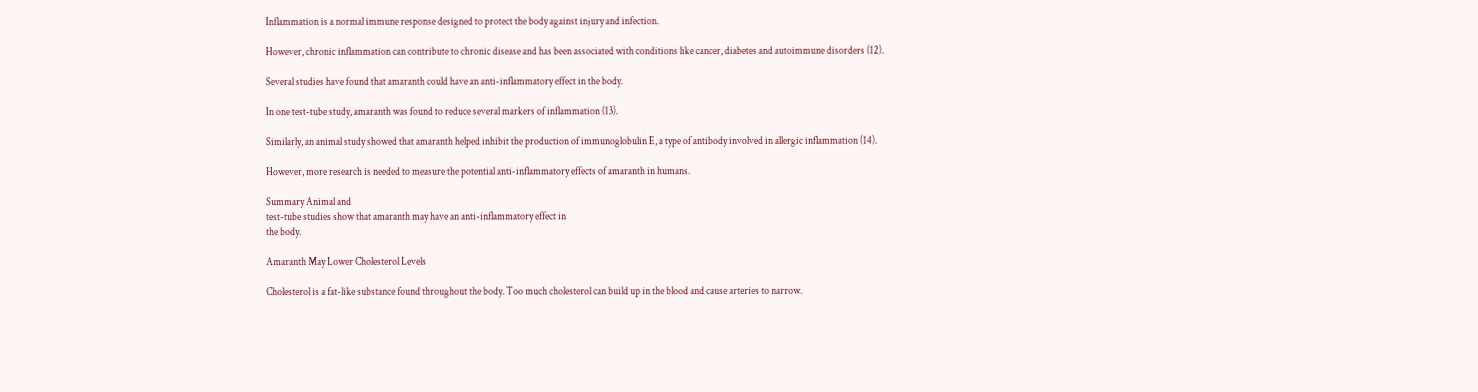Inflammation is a normal immune response designed to protect the body against injury and infection.

However, chronic inflammation can contribute to chronic disease and has been associated with conditions like cancer, diabetes and autoimmune disorders (12).

Several studies have found that amaranth could have an anti-inflammatory effect in the body.

In one test-tube study, amaranth was found to reduce several markers of inflammation (13).

Similarly, an animal study showed that amaranth helped inhibit the production of immunoglobulin E, a type of antibody involved in allergic inflammation (14).

However, more research is needed to measure the potential anti-inflammatory effects of amaranth in humans.

Summary Animal and
test-tube studies show that amaranth may have an anti-inflammatory effect in
the body.

Amaranth May Lower Cholesterol Levels

Cholesterol is a fat-like substance found throughout the body. Too much cholesterol can build up in the blood and cause arteries to narrow.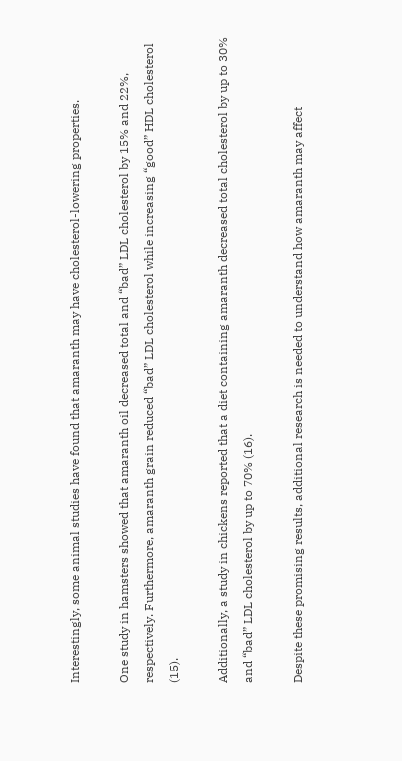Interestingly, some animal studies have found that amaranth may have cholesterol-lowering properties.

One study in hamsters showed that amaranth oil decreased total and “bad” LDL cholesterol by 15% and 22%, respectively. Furthermore, amaranth grain reduced “bad” LDL cholesterol while increasing “good” HDL cholesterol (15).

Additionally, a study in chickens reported that a diet containing amaranth decreased total cholesterol by up to 30% and “bad” LDL cholesterol by up to 70% (16).

Despite these promising results, additional research is needed to understand how amaranth may affect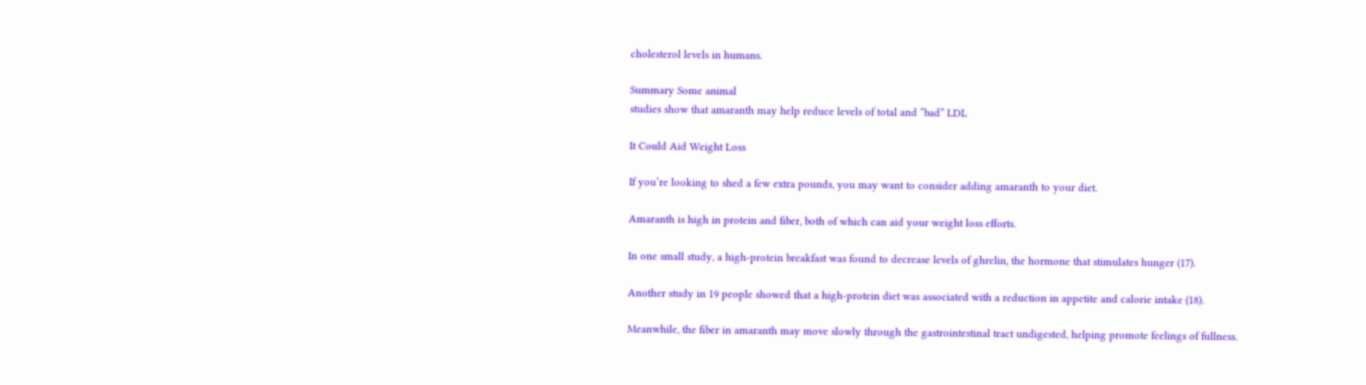cholesterol levels in humans.

Summary Some animal
studies show that amaranth may help reduce levels of total and “bad” LDL

It Could Aid Weight Loss

If you’re looking to shed a few extra pounds, you may want to consider adding amaranth to your diet.

Amaranth is high in protein and fiber, both of which can aid your weight loss efforts.

In one small study, a high-protein breakfast was found to decrease levels of ghrelin, the hormone that stimulates hunger (17).

Another study in 19 people showed that a high-protein diet was associated with a reduction in appetite and calorie intake (18).

Meanwhile, the fiber in amaranth may move slowly through the gastrointestinal tract undigested, helping promote feelings of fullness.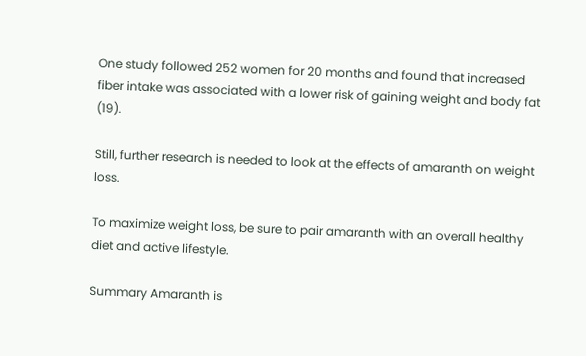One study followed 252 women for 20 months and found that increased fiber intake was associated with a lower risk of gaining weight and body fat (19).

Still, further research is needed to look at the effects of amaranth on weight loss.

To maximize weight loss, be sure to pair amaranth with an overall healthy diet and active lifestyle.

Summary Amaranth is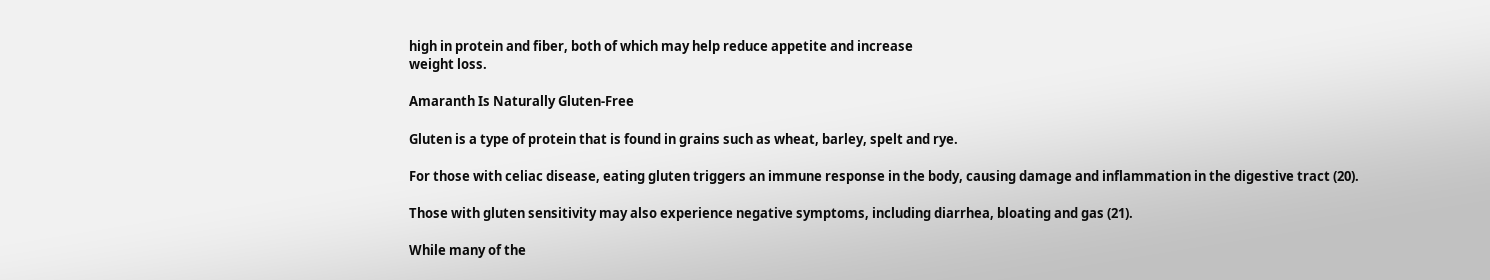high in protein and fiber, both of which may help reduce appetite and increase
weight loss.

Amaranth Is Naturally Gluten-Free

Gluten is a type of protein that is found in grains such as wheat, barley, spelt and rye.

For those with celiac disease, eating gluten triggers an immune response in the body, causing damage and inflammation in the digestive tract (20).

Those with gluten sensitivity may also experience negative symptoms, including diarrhea, bloating and gas (21).

While many of the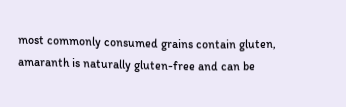most commonly consumed grains contain gluten, amaranth is naturally gluten-free and can be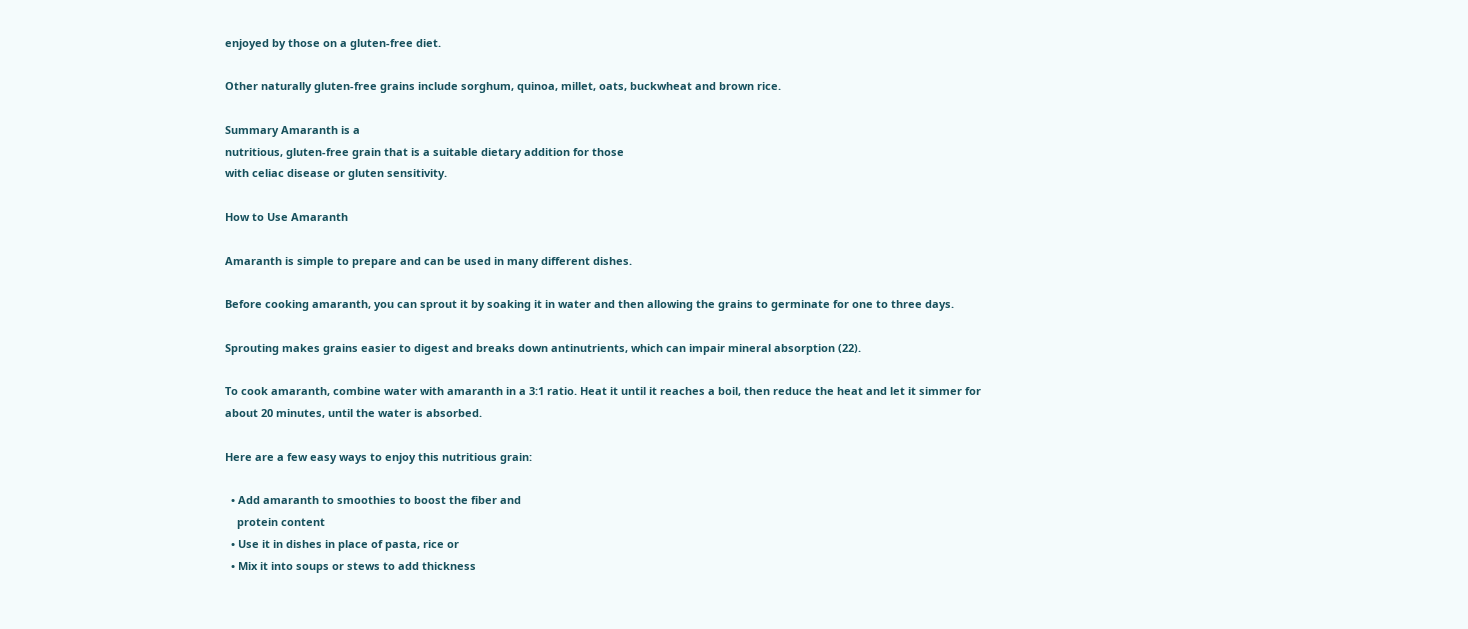enjoyed by those on a gluten-free diet.

Other naturally gluten-free grains include sorghum, quinoa, millet, oats, buckwheat and brown rice.

Summary Amaranth is a
nutritious, gluten-free grain that is a suitable dietary addition for those
with celiac disease or gluten sensitivity.

How to Use Amaranth

Amaranth is simple to prepare and can be used in many different dishes.

Before cooking amaranth, you can sprout it by soaking it in water and then allowing the grains to germinate for one to three days.

Sprouting makes grains easier to digest and breaks down antinutrients, which can impair mineral absorption (22).

To cook amaranth, combine water with amaranth in a 3:1 ratio. Heat it until it reaches a boil, then reduce the heat and let it simmer for about 20 minutes, until the water is absorbed.

Here are a few easy ways to enjoy this nutritious grain:

  • Add amaranth to smoothies to boost the fiber and
    protein content
  • Use it in dishes in place of pasta, rice or
  • Mix it into soups or stews to add thickness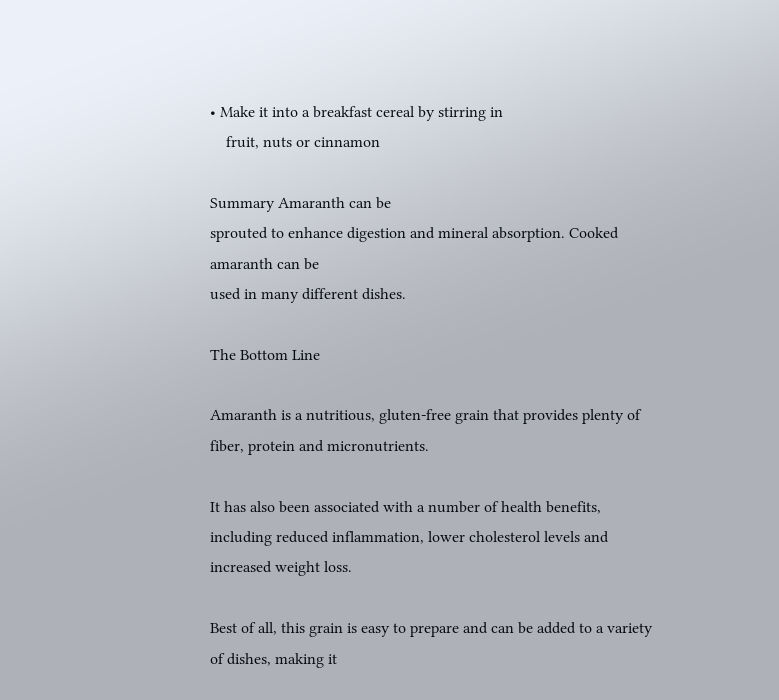• Make it into a breakfast cereal by stirring in
    fruit, nuts or cinnamon

Summary Amaranth can be
sprouted to enhance digestion and mineral absorption. Cooked amaranth can be
used in many different dishes.

The Bottom Line

Amaranth is a nutritious, gluten-free grain that provides plenty of fiber, protein and micronutrients.

It has also been associated with a number of health benefits, including reduced inflammation, lower cholesterol levels and increased weight loss.

Best of all, this grain is easy to prepare and can be added to a variety of dishes, making it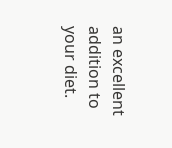an excellent addition to your diet.